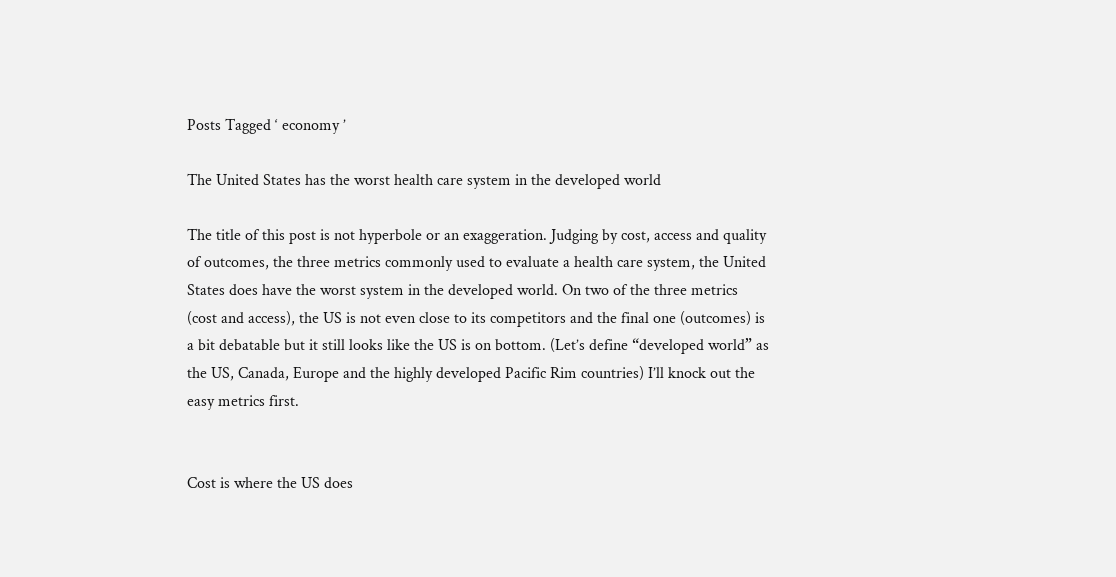Posts Tagged ‘ economy ’

The United States has the worst health care system in the developed world

The title of this post is not hyperbole or an exaggeration. Judging by cost, access and quality of outcomes, the three metrics commonly used to evaluate a health care system, the United States does have the worst system in the developed world. On two of the three metrics (cost and access), the US is not even close to its competitors and the final one (outcomes) is a bit debatable but it still looks like the US is on bottom. (Let’s define “developed world” as the US, Canada, Europe and the highly developed Pacific Rim countries) I’ll knock out the easy metrics first.


Cost is where the US does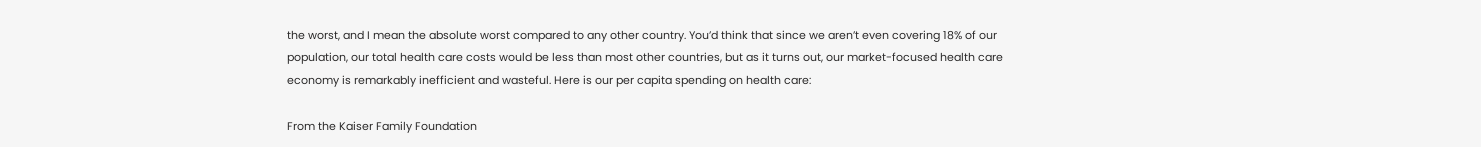the worst, and I mean the absolute worst compared to any other country. You’d think that since we aren’t even covering 18% of our population, our total health care costs would be less than most other countries, but as it turns out, our market-focused health care economy is remarkably inefficient and wasteful. Here is our per capita spending on health care:

From the Kaiser Family Foundation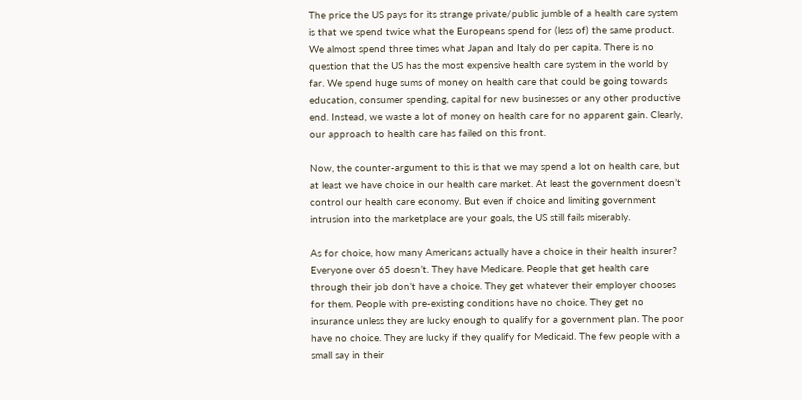The price the US pays for its strange private/public jumble of a health care system is that we spend twice what the Europeans spend for (less of) the same product. We almost spend three times what Japan and Italy do per capita. There is no question that the US has the most expensive health care system in the world by far. We spend huge sums of money on health care that could be going towards education, consumer spending, capital for new businesses or any other productive end. Instead, we waste a lot of money on health care for no apparent gain. Clearly, our approach to health care has failed on this front.

Now, the counter-argument to this is that we may spend a lot on health care, but at least we have choice in our health care market. At least the government doesn’t control our health care economy. But even if choice and limiting government intrusion into the marketplace are your goals, the US still fails miserably.

As for choice, how many Americans actually have a choice in their health insurer? Everyone over 65 doesn’t. They have Medicare. People that get health care through their job don’t have a choice. They get whatever their employer chooses for them. People with pre-existing conditions have no choice. They get no insurance unless they are lucky enough to qualify for a government plan. The poor have no choice. They are lucky if they qualify for Medicaid. The few people with a small say in their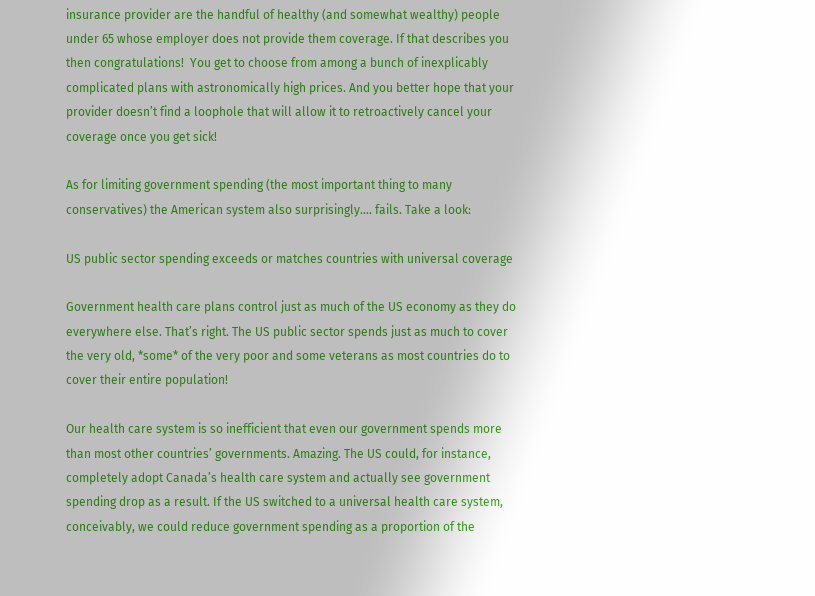insurance provider are the handful of healthy (and somewhat wealthy) people under 65 whose employer does not provide them coverage. If that describes you then congratulations!  You get to choose from among a bunch of inexplicably complicated plans with astronomically high prices. And you better hope that your provider doesn’t find a loophole that will allow it to retroactively cancel your coverage once you get sick!

As for limiting government spending (the most important thing to many conservatives) the American system also surprisingly…. fails. Take a look:

US public sector spending exceeds or matches countries with universal coverage

Government health care plans control just as much of the US economy as they do everywhere else. That’s right. The US public sector spends just as much to cover the very old, *some* of the very poor and some veterans as most countries do to cover their entire population!

Our health care system is so inefficient that even our government spends more than most other countries’ governments. Amazing. The US could, for instance, completely adopt Canada’s health care system and actually see government spending drop as a result. If the US switched to a universal health care system, conceivably, we could reduce government spending as a proportion of the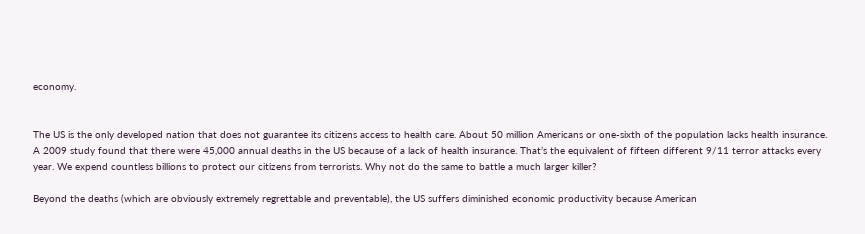economy.


The US is the only developed nation that does not guarantee its citizens access to health care. About 50 million Americans or one-sixth of the population lacks health insurance. A 2009 study found that there were 45,000 annual deaths in the US because of a lack of health insurance. That’s the equivalent of fifteen different 9/11 terror attacks every year. We expend countless billions to protect our citizens from terrorists. Why not do the same to battle a much larger killer?

Beyond the deaths (which are obviously extremely regrettable and preventable), the US suffers diminished economic productivity because American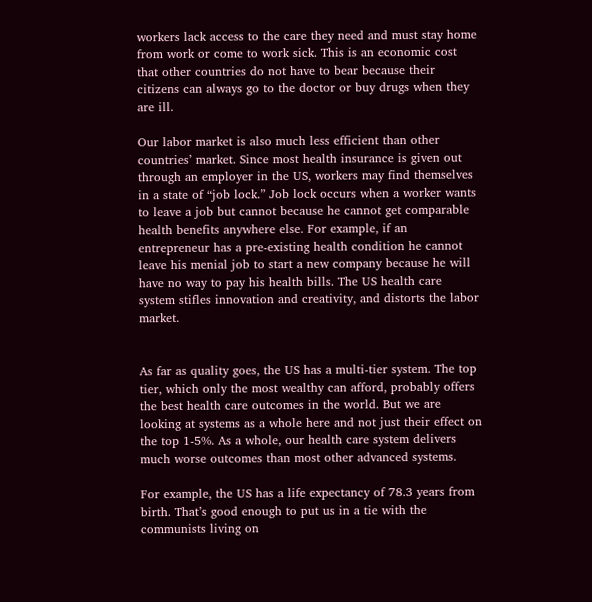workers lack access to the care they need and must stay home from work or come to work sick. This is an economic cost that other countries do not have to bear because their citizens can always go to the doctor or buy drugs when they are ill.

Our labor market is also much less efficient than other countries’ market. Since most health insurance is given out through an employer in the US, workers may find themselves in a state of “job lock.” Job lock occurs when a worker wants to leave a job but cannot because he cannot get comparable health benefits anywhere else. For example, if an entrepreneur has a pre-existing health condition he cannot leave his menial job to start a new company because he will have no way to pay his health bills. The US health care system stifles innovation and creativity, and distorts the labor market.


As far as quality goes, the US has a multi-tier system. The top tier, which only the most wealthy can afford, probably offers the best health care outcomes in the world. But we are looking at systems as a whole here and not just their effect on the top 1-5%. As a whole, our health care system delivers much worse outcomes than most other advanced systems.

For example, the US has a life expectancy of 78.3 years from birth. That’s good enough to put us in a tie with the communists living on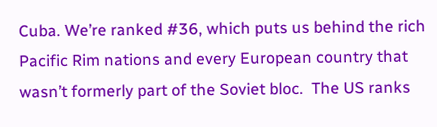Cuba. We’re ranked #36, which puts us behind the rich Pacific Rim nations and every European country that wasn’t formerly part of the Soviet bloc.  The US ranks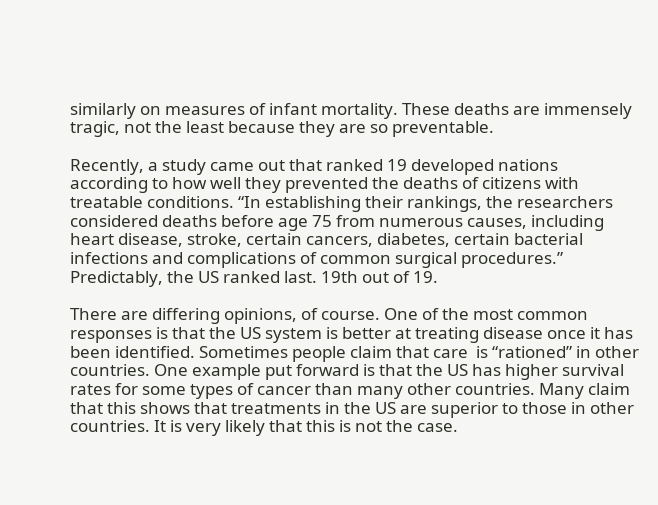similarly on measures of infant mortality. These deaths are immensely tragic, not the least because they are so preventable.

Recently, a study came out that ranked 19 developed nations according to how well they prevented the deaths of citizens with treatable conditions. “In establishing their rankings, the researchers considered deaths before age 75 from numerous causes, including heart disease, stroke, certain cancers, diabetes, certain bacterial infections and complications of common surgical procedures.” Predictably, the US ranked last. 19th out of 19.

There are differing opinions, of course. One of the most common responses is that the US system is better at treating disease once it has  been identified. Sometimes people claim that care  is “rationed” in other countries. One example put forward is that the US has higher survival rates for some types of cancer than many other countries. Many claim that this shows that treatments in the US are superior to those in other countries. It is very likely that this is not the case.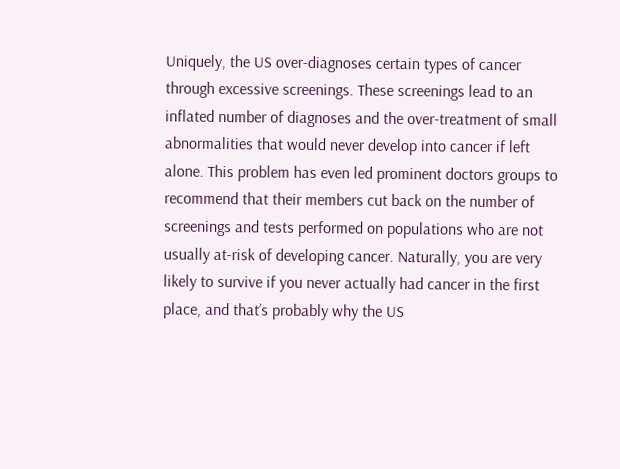Uniquely, the US over-diagnoses certain types of cancer through excessive screenings. These screenings lead to an inflated number of diagnoses and the over-treatment of small abnormalities that would never develop into cancer if left alone. This problem has even led prominent doctors groups to recommend that their members cut back on the number of screenings and tests performed on populations who are not usually at-risk of developing cancer. Naturally, you are very likely to survive if you never actually had cancer in the first place, and that’s probably why the US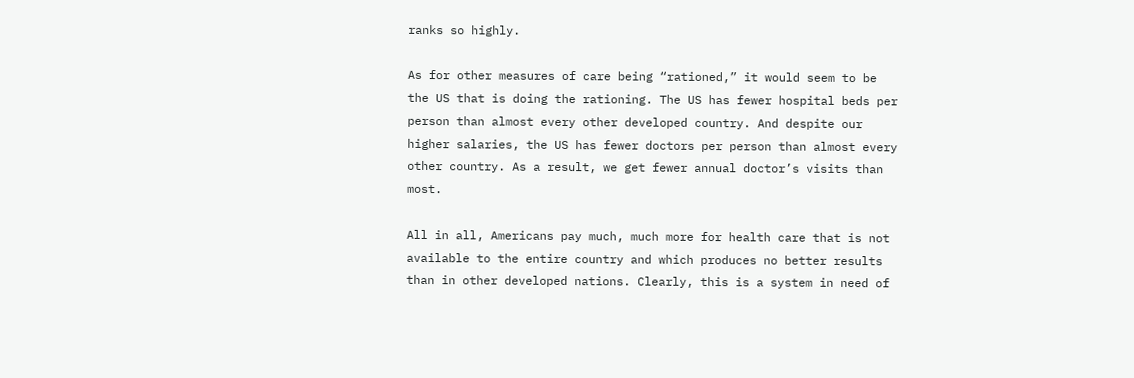ranks so highly.

As for other measures of care being “rationed,” it would seem to be the US that is doing the rationing. The US has fewer hospital beds per person than almost every other developed country. And despite our higher salaries, the US has fewer doctors per person than almost every other country. As a result, we get fewer annual doctor’s visits than most.

All in all, Americans pay much, much more for health care that is not available to the entire country and which produces no better results than in other developed nations. Clearly, this is a system in need of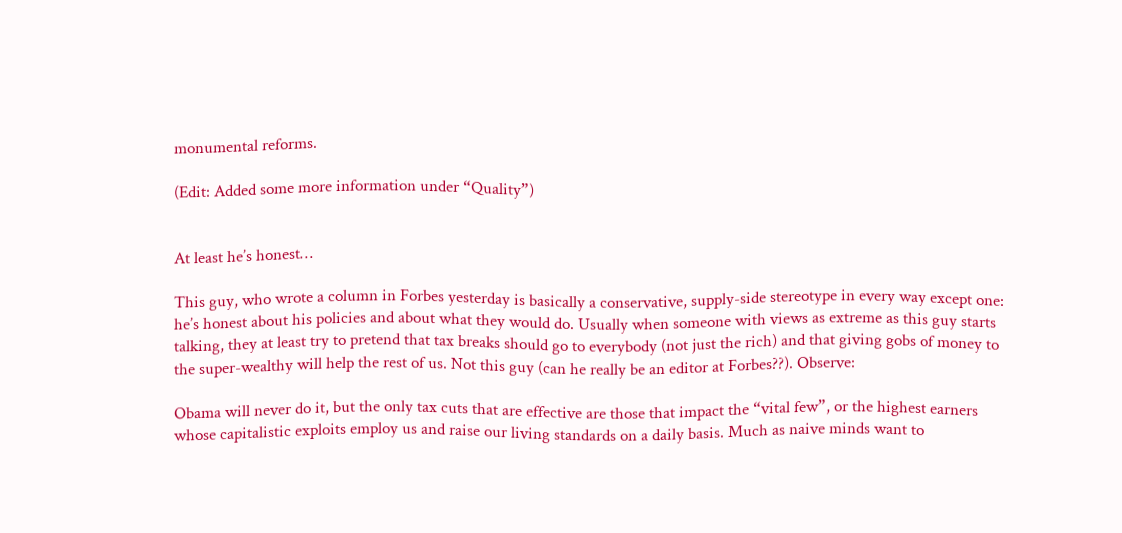monumental reforms.

(Edit: Added some more information under “Quality”)


At least he’s honest…

This guy, who wrote a column in Forbes yesterday is basically a conservative, supply-side stereotype in every way except one: he’s honest about his policies and about what they would do. Usually when someone with views as extreme as this guy starts talking, they at least try to pretend that tax breaks should go to everybody (not just the rich) and that giving gobs of money to the super-wealthy will help the rest of us. Not this guy (can he really be an editor at Forbes??). Observe:

Obama will never do it, but the only tax cuts that are effective are those that impact the “vital few”, or the highest earners whose capitalistic exploits employ us and raise our living standards on a daily basis. Much as naive minds want to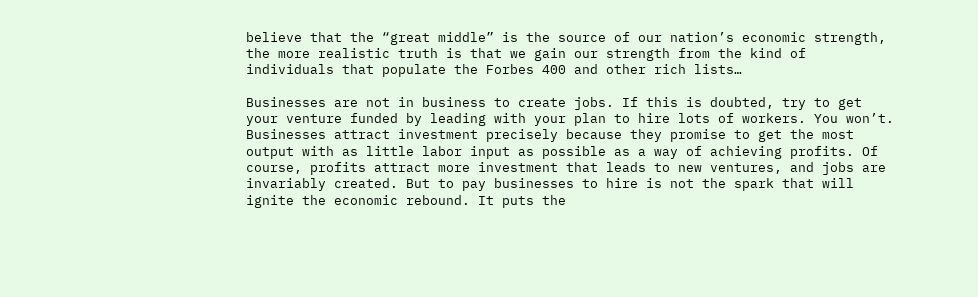believe that the “great middle” is the source of our nation’s economic strength, the more realistic truth is that we gain our strength from the kind of individuals that populate the Forbes 400 and other rich lists…

Businesses are not in business to create jobs. If this is doubted, try to get your venture funded by leading with your plan to hire lots of workers. You won’t. Businesses attract investment precisely because they promise to get the most output with as little labor input as possible as a way of achieving profits. Of course, profits attract more investment that leads to new ventures, and jobs are invariably created. But to pay businesses to hire is not the spark that will ignite the economic rebound. It puts the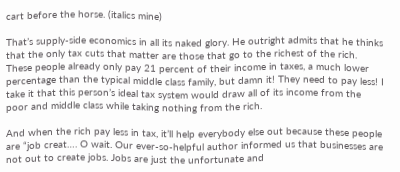cart before the horse. (italics mine)

That’s supply-side economics in all its naked glory. He outright admits that he thinks that the only tax cuts that matter are those that go to the richest of the rich. These people already only pay 21 percent of their income in taxes, a much lower percentage than the typical middle class family, but damn it! They need to pay less! I take it that this person’s ideal tax system would draw all of its income from the poor and middle class while taking nothing from the rich.

And when the rich pay less in tax, it’ll help everybody else out because these people are “job creat…. O wait. Our ever-so-helpful author informed us that businesses are not out to create jobs. Jobs are just the unfortunate and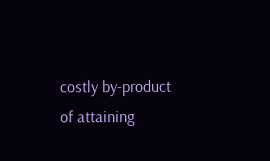costly by-product of attaining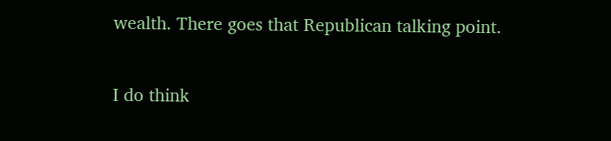wealth. There goes that Republican talking point.

I do think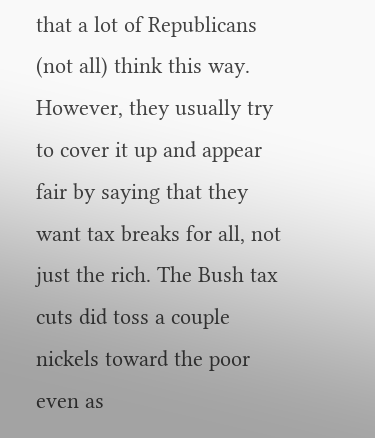that a lot of Republicans (not all) think this way. However, they usually try to cover it up and appear fair by saying that they want tax breaks for all, not just the rich. The Bush tax cuts did toss a couple nickels toward the poor even as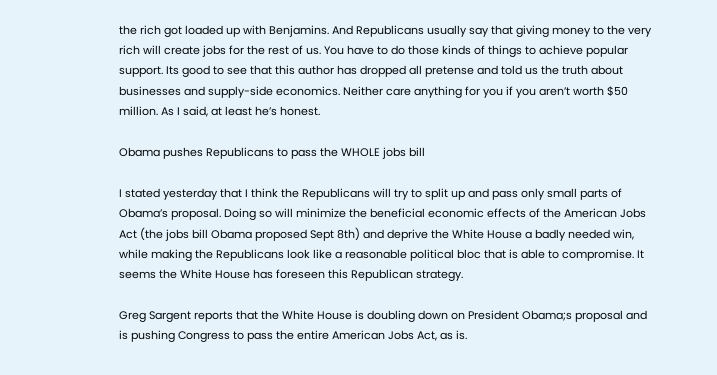the rich got loaded up with Benjamins. And Republicans usually say that giving money to the very rich will create jobs for the rest of us. You have to do those kinds of things to achieve popular support. Its good to see that this author has dropped all pretense and told us the truth about businesses and supply-side economics. Neither care anything for you if you aren’t worth $50 million. As I said, at least he’s honest.

Obama pushes Republicans to pass the WHOLE jobs bill

I stated yesterday that I think the Republicans will try to split up and pass only small parts of Obama’s proposal. Doing so will minimize the beneficial economic effects of the American Jobs Act (the jobs bill Obama proposed Sept 8th) and deprive the White House a badly needed win, while making the Republicans look like a reasonable political bloc that is able to compromise. It seems the White House has foreseen this Republican strategy.

Greg Sargent reports that the White House is doubling down on President Obama;s proposal and is pushing Congress to pass the entire American Jobs Act, as is.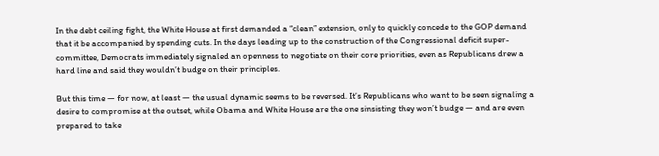In the debt ceiling fight, the White House at first demanded a “clean” extension, only to quickly concede to the GOP demand that it be accompanied by spending cuts. In the days leading up to the construction of the Congressional deficit super-committee, Democrats immediately signaled an openness to negotiate on their core priorities, even as Republicans drew a hard line and said they wouldn’t budge on their principles.

But this time — for now, at least — the usual dynamic seems to be reversed. It’s Republicans who want to be seen signaling a desire to compromise at the outset, while Obama and White House are the one sinsisting they won’t budge — and are even prepared to take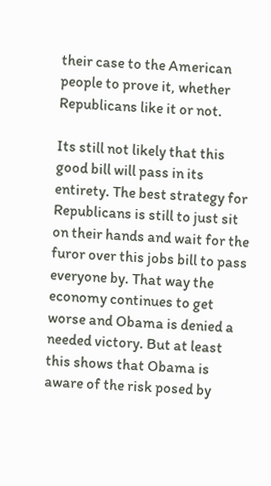their case to the American people to prove it, whether Republicans like it or not.

Its still not likely that this good bill will pass in its entirety. The best strategy for Republicans is still to just sit on their hands and wait for the furor over this jobs bill to pass everyone by. That way the economy continues to get worse and Obama is denied a needed victory. But at least this shows that Obama is aware of the risk posed by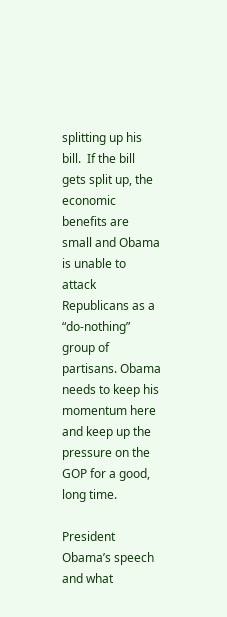splitting up his bill.  If the bill gets split up, the economic benefits are small and Obama is unable to attack Republicans as a “do-nothing” group of partisans. Obama needs to keep his momentum here and keep up the pressure on the GOP for a good, long time.

President Obama’s speech and what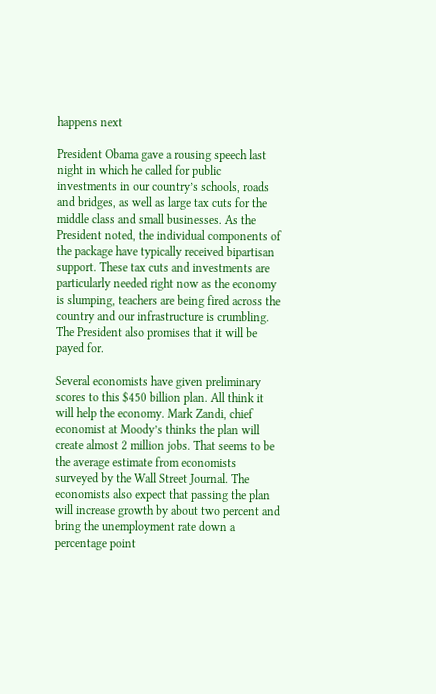happens next

President Obama gave a rousing speech last night in which he called for public investments in our country’s schools, roads and bridges, as well as large tax cuts for the middle class and small businesses. As the President noted, the individual components of the package have typically received bipartisan support. These tax cuts and investments are particularly needed right now as the economy is slumping, teachers are being fired across the country and our infrastructure is crumbling. The President also promises that it will be payed for.

Several economists have given preliminary scores to this $450 billion plan. All think it will help the economy. Mark Zandi, chief economist at Moody’s thinks the plan will create almost 2 million jobs. That seems to be the average estimate from economists surveyed by the Wall Street Journal. The economists also expect that passing the plan will increase growth by about two percent and bring the unemployment rate down a percentage point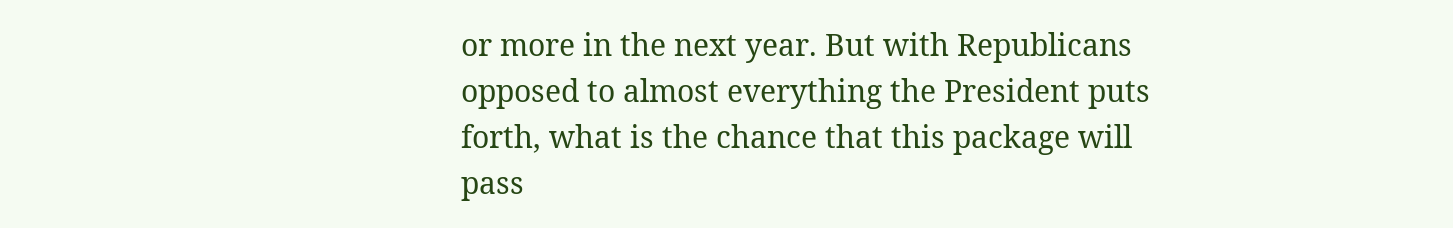or more in the next year. But with Republicans opposed to almost everything the President puts forth, what is the chance that this package will pass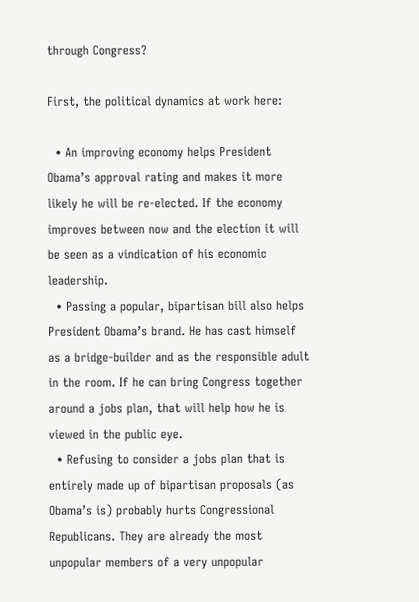through Congress?

First, the political dynamics at work here:

  • An improving economy helps President Obama’s approval rating and makes it more likely he will be re-elected. If the economy improves between now and the election it will be seen as a vindication of his economic leadership.
  • Passing a popular, bipartisan bill also helps President Obama’s brand. He has cast himself as a bridge-builder and as the responsible adult in the room. If he can bring Congress together around a jobs plan, that will help how he is viewed in the public eye.
  • Refusing to consider a jobs plan that is entirely made up of bipartisan proposals (as Obama’s is) probably hurts Congressional Republicans. They are already the most unpopular members of a very unpopular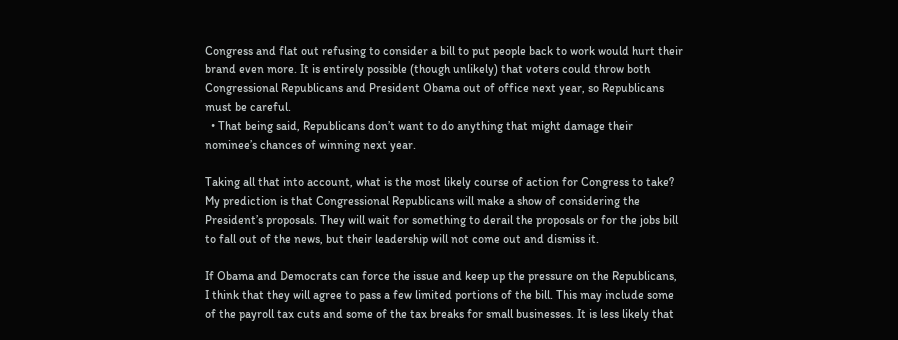Congress and flat out refusing to consider a bill to put people back to work would hurt their brand even more. It is entirely possible (though unlikely) that voters could throw both Congressional Republicans and President Obama out of office next year, so Republicans must be careful.
  • That being said, Republicans don’t want to do anything that might damage their nominee’s chances of winning next year.

Taking all that into account, what is the most likely course of action for Congress to take? My prediction is that Congressional Republicans will make a show of considering the President’s proposals. They will wait for something to derail the proposals or for the jobs bill to fall out of the news, but their leadership will not come out and dismiss it.

If Obama and Democrats can force the issue and keep up the pressure on the Republicans, I think that they will agree to pass a few limited portions of the bill. This may include some of the payroll tax cuts and some of the tax breaks for small businesses. It is less likely that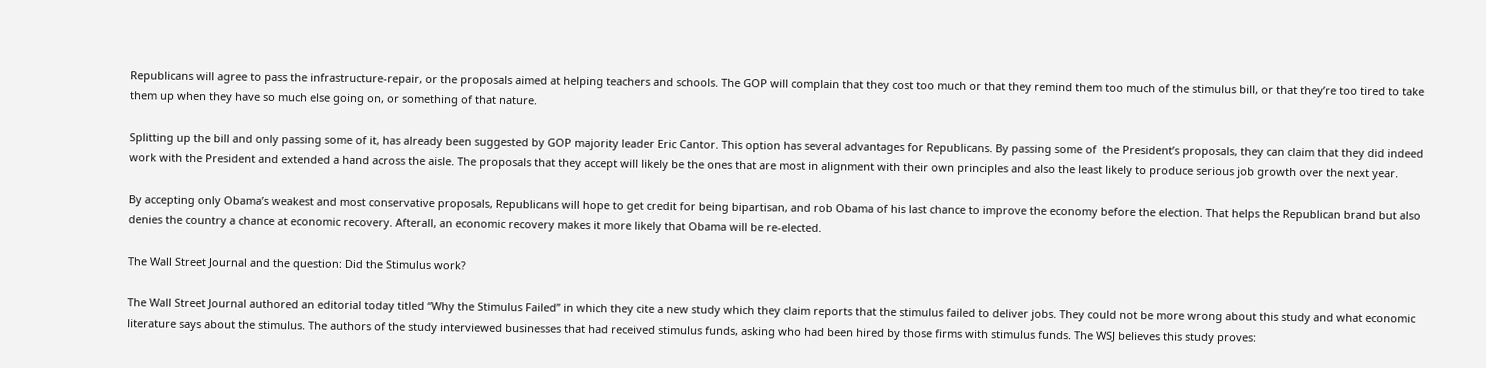Republicans will agree to pass the infrastructure-repair, or the proposals aimed at helping teachers and schools. The GOP will complain that they cost too much or that they remind them too much of the stimulus bill, or that they’re too tired to take them up when they have so much else going on, or something of that nature.

Splitting up the bill and only passing some of it, has already been suggested by GOP majority leader Eric Cantor. This option has several advantages for Republicans. By passing some of  the President’s proposals, they can claim that they did indeed work with the President and extended a hand across the aisle. The proposals that they accept will likely be the ones that are most in alignment with their own principles and also the least likely to produce serious job growth over the next year.

By accepting only Obama’s weakest and most conservative proposals, Republicans will hope to get credit for being bipartisan, and rob Obama of his last chance to improve the economy before the election. That helps the Republican brand but also denies the country a chance at economic recovery. Afterall, an economic recovery makes it more likely that Obama will be re-elected.

The Wall Street Journal and the question: Did the Stimulus work?

The Wall Street Journal authored an editorial today titled “Why the Stimulus Failed” in which they cite a new study which they claim reports that the stimulus failed to deliver jobs. They could not be more wrong about this study and what economic literature says about the stimulus. The authors of the study interviewed businesses that had received stimulus funds, asking who had been hired by those firms with stimulus funds. The WSJ believes this study proves: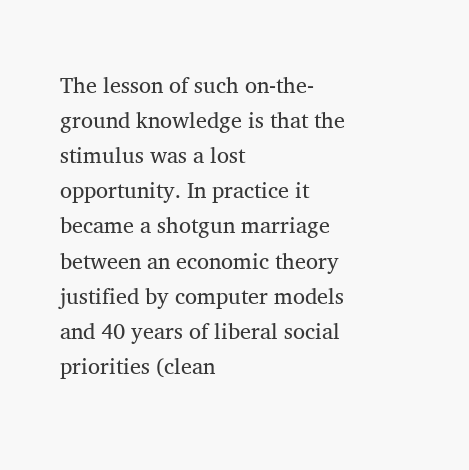The lesson of such on-the-ground knowledge is that the stimulus was a lost opportunity. In practice it became a shotgun marriage between an economic theory justified by computer models and 40 years of liberal social priorities (clean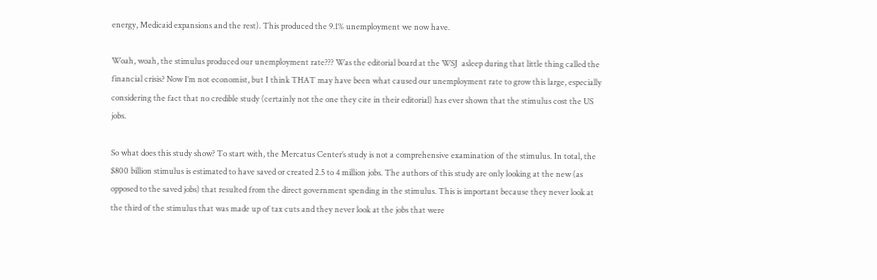energy, Medicaid expansions and the rest). This produced the 9.1% unemployment we now have.

Woah, woah, the stimulus produced our unemployment rate??? Was the editorial board at the WSJ  asleep during that little thing called the financial crisis? Now I’m not economist, but I think THAT may have been what caused our unemployment rate to grow this large, especially considering the fact that no credible study (certainly not the one they cite in their editorial) has ever shown that the stimulus cost the US jobs.

So what does this study show? To start with, the Mercatus Center’s study is not a comprehensive examination of the stimulus. In total, the $800 billion stimulus is estimated to have saved or created 2.5 to 4 million jobs. The authors of this study are only looking at the new (as opposed to the saved jobs) that resulted from the direct government spending in the stimulus. This is important because they never look at the third of the stimulus that was made up of tax cuts and they never look at the jobs that were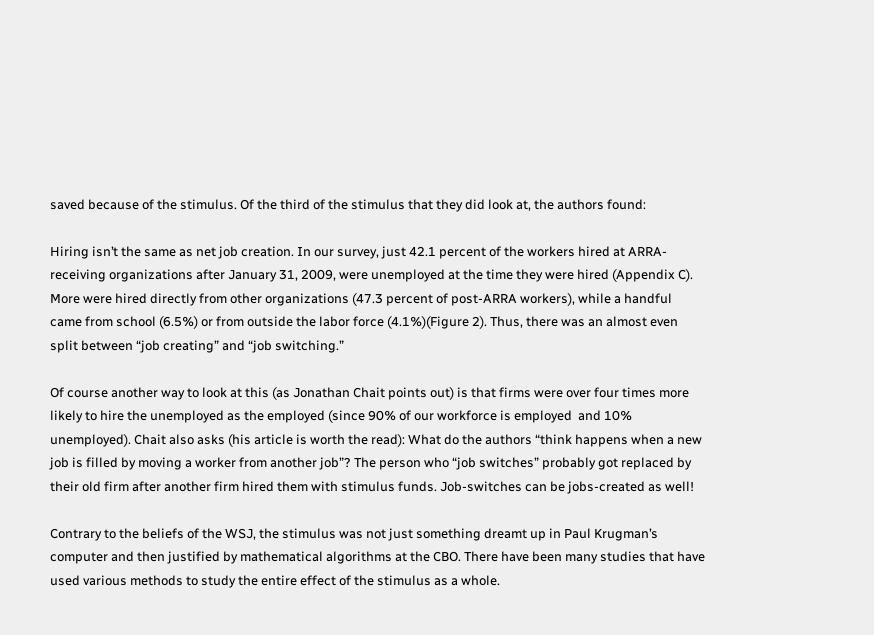saved because of the stimulus. Of the third of the stimulus that they did look at, the authors found:

Hiring isn’t the same as net job creation. In our survey, just 42.1 percent of the workers hired at ARRA-receiving organizations after January 31, 2009, were unemployed at the time they were hired (Appendix C). More were hired directly from other organizations (47.3 percent of post-ARRA workers), while a handful came from school (6.5%) or from outside the labor force (4.1%)(Figure 2). Thus, there was an almost even split between “job creating” and “job switching.”

Of course another way to look at this (as Jonathan Chait points out) is that firms were over four times more likely to hire the unemployed as the employed (since 90% of our workforce is employed  and 10% unemployed). Chait also asks (his article is worth the read): What do the authors “think happens when a new job is filled by moving a worker from another job”? The person who “job switches” probably got replaced by their old firm after another firm hired them with stimulus funds. Job-switches can be jobs-created as well!

Contrary to the beliefs of the WSJ, the stimulus was not just something dreamt up in Paul Krugman’s computer and then justified by mathematical algorithms at the CBO. There have been many studies that have used various methods to study the entire effect of the stimulus as a whole.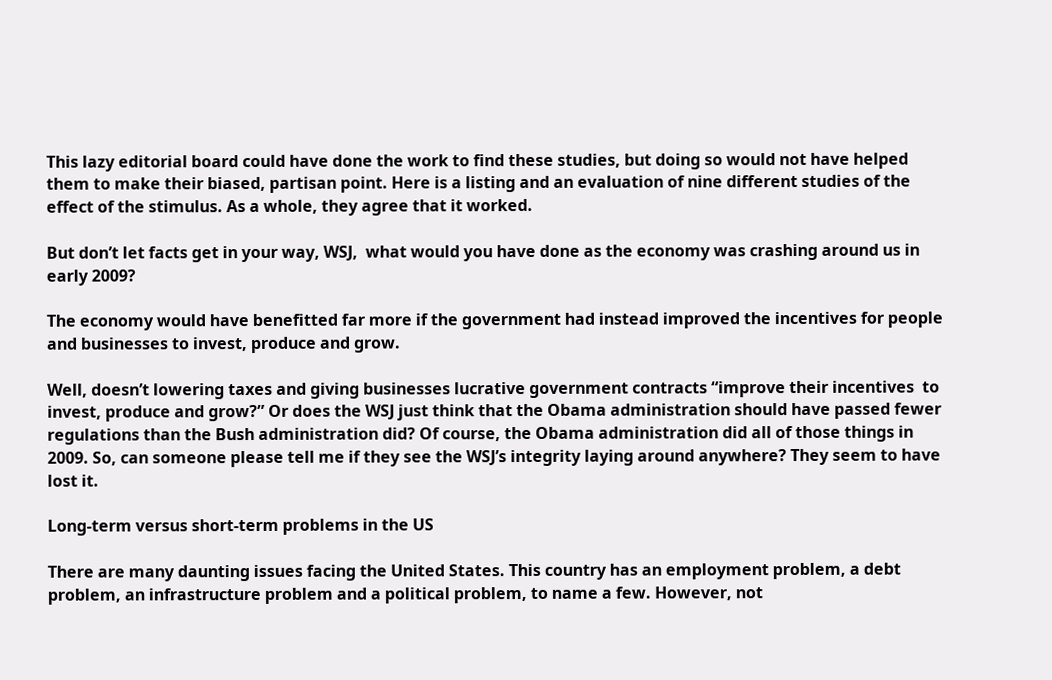This lazy editorial board could have done the work to find these studies, but doing so would not have helped them to make their biased, partisan point. Here is a listing and an evaluation of nine different studies of the effect of the stimulus. As a whole, they agree that it worked.

But don’t let facts get in your way, WSJ,  what would you have done as the economy was crashing around us in early 2009?

The economy would have benefitted far more if the government had instead improved the incentives for people and businesses to invest, produce and grow.

Well, doesn’t lowering taxes and giving businesses lucrative government contracts “improve their incentives  to invest, produce and grow?” Or does the WSJ just think that the Obama administration should have passed fewer regulations than the Bush administration did? Of course, the Obama administration did all of those things in 2009. So, can someone please tell me if they see the WSJ’s integrity laying around anywhere? They seem to have lost it.

Long-term versus short-term problems in the US

There are many daunting issues facing the United States. This country has an employment problem, a debt problem, an infrastructure problem and a political problem, to name a few. However, not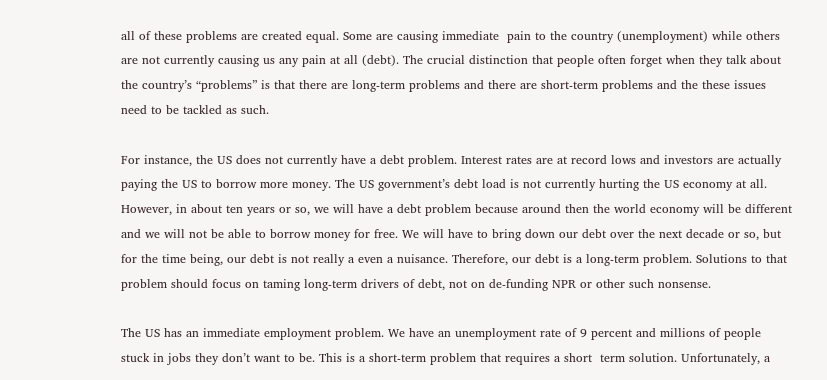all of these problems are created equal. Some are causing immediate  pain to the country (unemployment) while others are not currently causing us any pain at all (debt). The crucial distinction that people often forget when they talk about the country’s “problems” is that there are long-term problems and there are short-term problems and the these issues need to be tackled as such.

For instance, the US does not currently have a debt problem. Interest rates are at record lows and investors are actually paying the US to borrow more money. The US government’s debt load is not currently hurting the US economy at all. However, in about ten years or so, we will have a debt problem because around then the world economy will be different and we will not be able to borrow money for free. We will have to bring down our debt over the next decade or so, but for the time being, our debt is not really a even a nuisance. Therefore, our debt is a long-term problem. Solutions to that problem should focus on taming long-term drivers of debt, not on de-funding NPR or other such nonsense.

The US has an immediate employment problem. We have an unemployment rate of 9 percent and millions of people stuck in jobs they don’t want to be. This is a short-term problem that requires a short  term solution. Unfortunately, a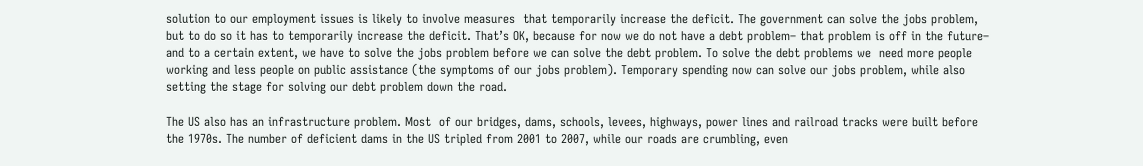solution to our employment issues is likely to involve measures  that temporarily increase the deficit. The government can solve the jobs problem,  but to do so it has to temporarily increase the deficit. That’s OK, because for now we do not have a debt problem– that problem is off in the future– and to a certain extent, we have to solve the jobs problem before we can solve the debt problem. To solve the debt problems we  need more people working and less people on public assistance (the symptoms of our jobs problem). Temporary spending now can solve our jobs problem, while also setting the stage for solving our debt problem down the road.

The US also has an infrastructure problem. Most  of our bridges, dams, schools, levees, highways, power lines and railroad tracks were built before the 1970s. The number of deficient dams in the US tripled from 2001 to 2007, while our roads are crumbling, even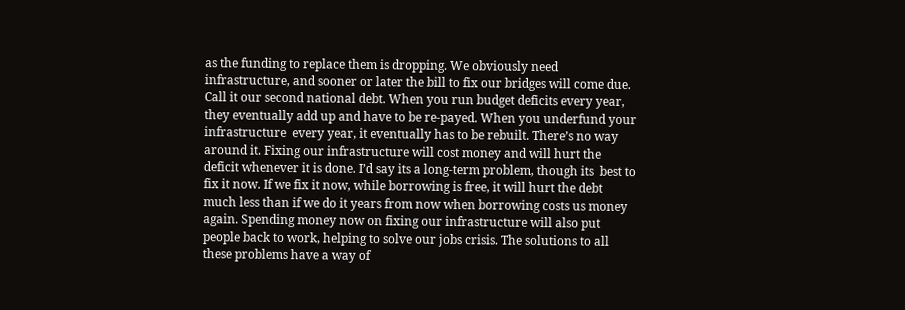as the funding to replace them is dropping. We obviously need infrastructure, and sooner or later the bill to fix our bridges will come due. Call it our second national debt. When you run budget deficits every year, they eventually add up and have to be re-payed. When you underfund your infrastructure  every year, it eventually has to be rebuilt. There’s no way around it. Fixing our infrastructure will cost money and will hurt the deficit whenever it is done. I’d say its a long-term problem, though its  best to fix it now. If we fix it now, while borrowing is free, it will hurt the debt much less than if we do it years from now when borrowing costs us money again. Spending money now on fixing our infrastructure will also put people back to work, helping to solve our jobs crisis. The solutions to all these problems have a way of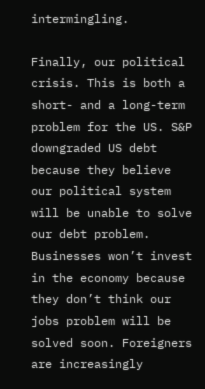intermingling.

Finally, our political crisis. This is both a short- and a long-term problem for the US. S&P downgraded US debt because they believe our political system will be unable to solve our debt problem. Businesses won’t invest in the economy because they don’t think our jobs problem will be solved soon. Foreigners are increasingly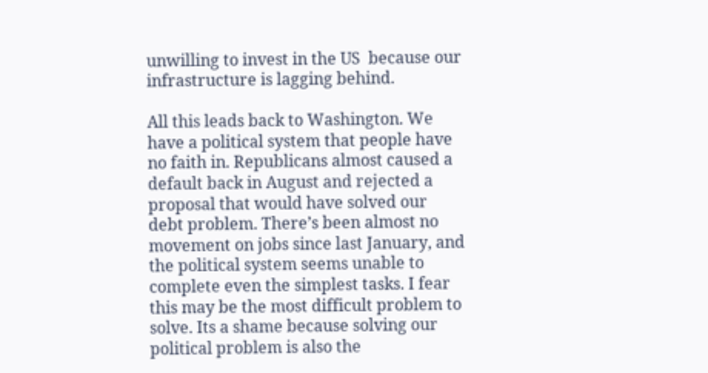unwilling to invest in the US  because our infrastructure is lagging behind.

All this leads back to Washington. We have a political system that people have no faith in. Republicans almost caused a default back in August and rejected a proposal that would have solved our debt problem. There’s been almost no movement on jobs since last January, and the political system seems unable to complete even the simplest tasks. I fear this may be the most difficult problem to solve. Its a shame because solving our political problem is also the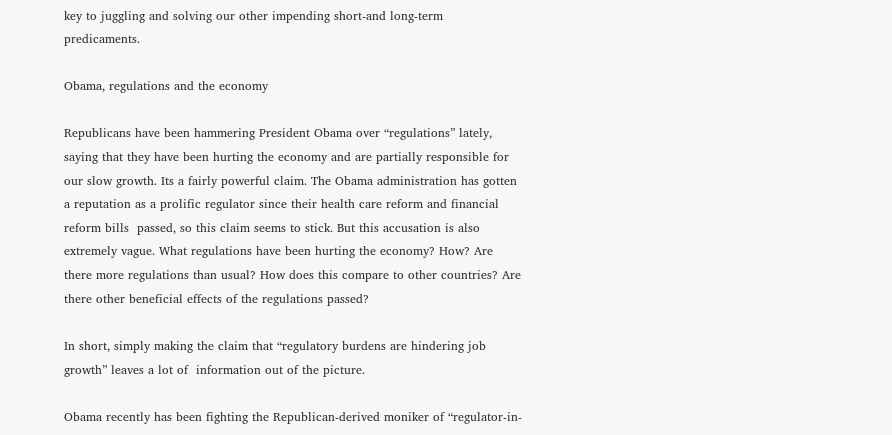key to juggling and solving our other impending short-and long-term predicaments.

Obama, regulations and the economy

Republicans have been hammering President Obama over “regulations” lately, saying that they have been hurting the economy and are partially responsible for our slow growth. Its a fairly powerful claim. The Obama administration has gotten a reputation as a prolific regulator since their health care reform and financial reform bills  passed, so this claim seems to stick. But this accusation is also extremely vague. What regulations have been hurting the economy? How? Are there more regulations than usual? How does this compare to other countries? Are there other beneficial effects of the regulations passed?

In short, simply making the claim that “regulatory burdens are hindering job growth” leaves a lot of  information out of the picture.

Obama recently has been fighting the Republican-derived moniker of “regulator-in-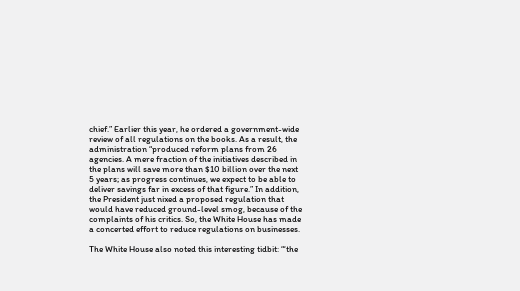chief.” Earlier this year, he ordered a government-wide review of all regulations on the books. As a result, the administration “produced reform plans from 26 agencies. A mere fraction of the initiatives described in the plans will save more than $10 billion over the next 5 years; as progress continues, we expect to be able to deliver savings far in excess of that figure.” In addition, the President just nixed a proposed regulation that would have reduced ground-level smog, because of the complaints of his critics. So, the White House has made  a concerted effort to reduce regulations on businesses.

The White House also noted this interesting tidbit: “‘the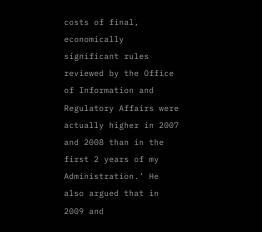costs of final, economically significant rules reviewed by the Office of Information and Regulatory Affairs were actually higher in 2007 and 2008 than in the first 2 years of my Administration.’ He also argued that in 2009 and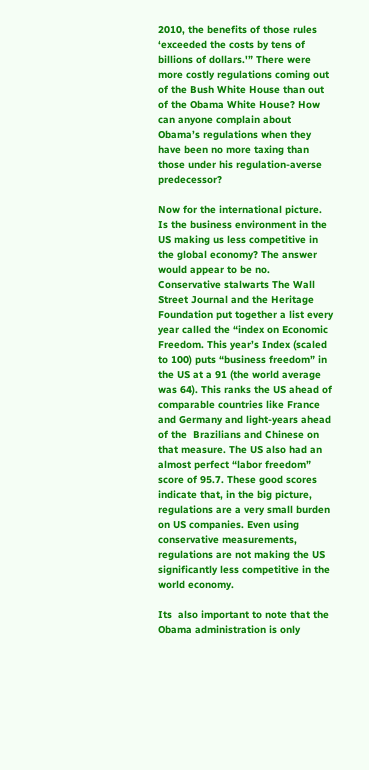2010, the benefits of those rules ‘exceeded the costs by tens of billions of dollars.'” There were  more costly regulations coming out of the Bush White House than out of the Obama White House? How can anyone complain about Obama’s regulations when they have been no more taxing than those under his regulation-averse predecessor?

Now for the international picture. Is the business environment in the US making us less competitive in the global economy? The answer would appear to be no. Conservative stalwarts The Wall Street Journal and the Heritage Foundation put together a list every year called the “index on Economic Freedom. This year’s Index (scaled to 100) puts “business freedom” in the US at a 91 (the world average was 64). This ranks the US ahead of comparable countries like France and Germany and light-years ahead of the  Brazilians and Chinese on that measure. The US also had an almost perfect “labor freedom” score of 95.7. These good scores  indicate that, in the big picture, regulations are a very small burden on US companies. Even using conservative measurements, regulations are not making the US significantly less competitive in the world economy.

Its  also important to note that the Obama administration is only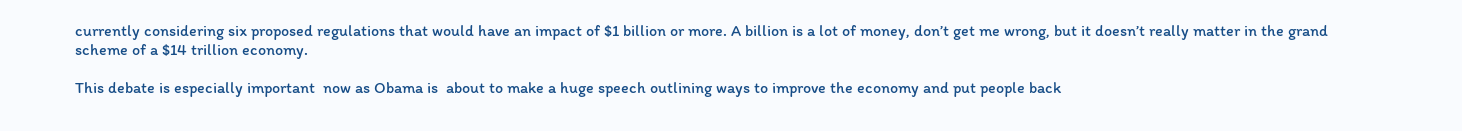currently considering six proposed regulations that would have an impact of $1 billion or more. A billion is a lot of money, don’t get me wrong, but it doesn’t really matter in the grand scheme of a $14 trillion economy.

This debate is especially important  now as Obama is  about to make a huge speech outlining ways to improve the economy and put people back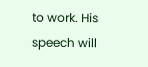to work. His speech will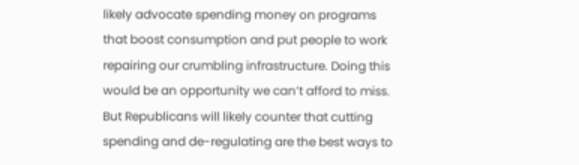likely advocate spending money on programs that boost consumption and put people to work repairing our crumbling infrastructure. Doing this would be an opportunity we can’t afford to miss. But Republicans will likely counter that cutting spending and de-regulating are the best ways to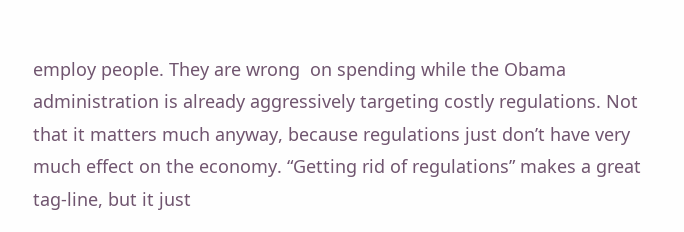employ people. They are wrong  on spending while the Obama administration is already aggressively targeting costly regulations. Not that it matters much anyway, because regulations just don’t have very much effect on the economy. “Getting rid of regulations” makes a great tag-line, but it just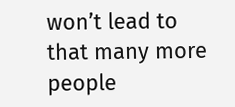won’t lead to that many more people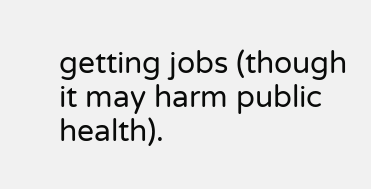getting jobs (though it may harm public health).